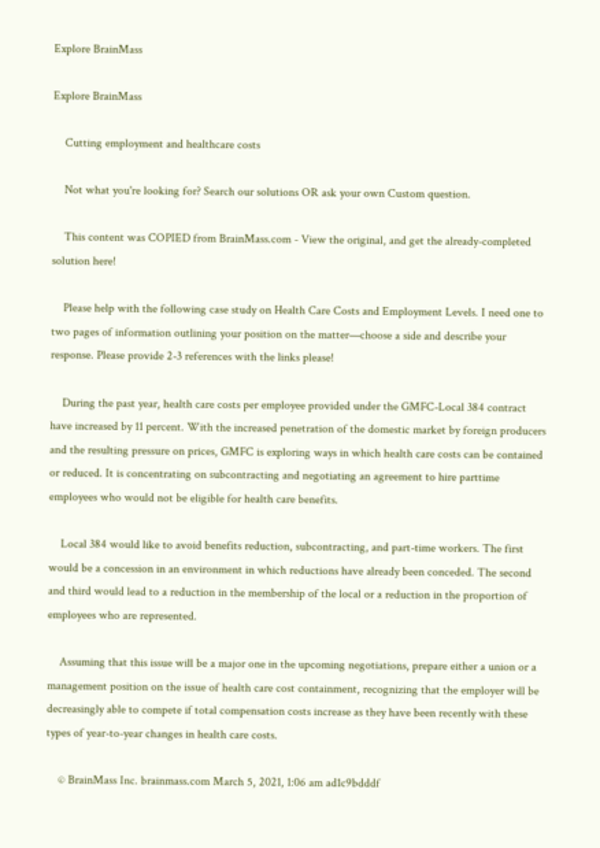Explore BrainMass

Explore BrainMass

    Cutting employment and healthcare costs

    Not what you're looking for? Search our solutions OR ask your own Custom question.

    This content was COPIED from BrainMass.com - View the original, and get the already-completed solution here!

    Please help with the following case study on Health Care Costs and Employment Levels. I need one to two pages of information outlining your position on the matter—choose a side and describe your response. Please provide 2-3 references with the links please!

    During the past year, health care costs per employee provided under the GMFC-Local 384 contract have increased by 11 percent. With the increased penetration of the domestic market by foreign producers and the resulting pressure on prices, GMFC is exploring ways in which health care costs can be contained or reduced. It is concentrating on subcontracting and negotiating an agreement to hire parttime employees who would not be eligible for health care benefits.

    Local 384 would like to avoid benefits reduction, subcontracting, and part-time workers. The first would be a concession in an environment in which reductions have already been conceded. The second and third would lead to a reduction in the membership of the local or a reduction in the proportion of employees who are represented.

    Assuming that this issue will be a major one in the upcoming negotiations, prepare either a union or a management position on the issue of health care cost containment, recognizing that the employer will be decreasingly able to compete if total compensation costs increase as they have been recently with these types of year-to-year changes in health care costs.

    © BrainMass Inc. brainmass.com March 5, 2021, 1:06 am ad1c9bdddf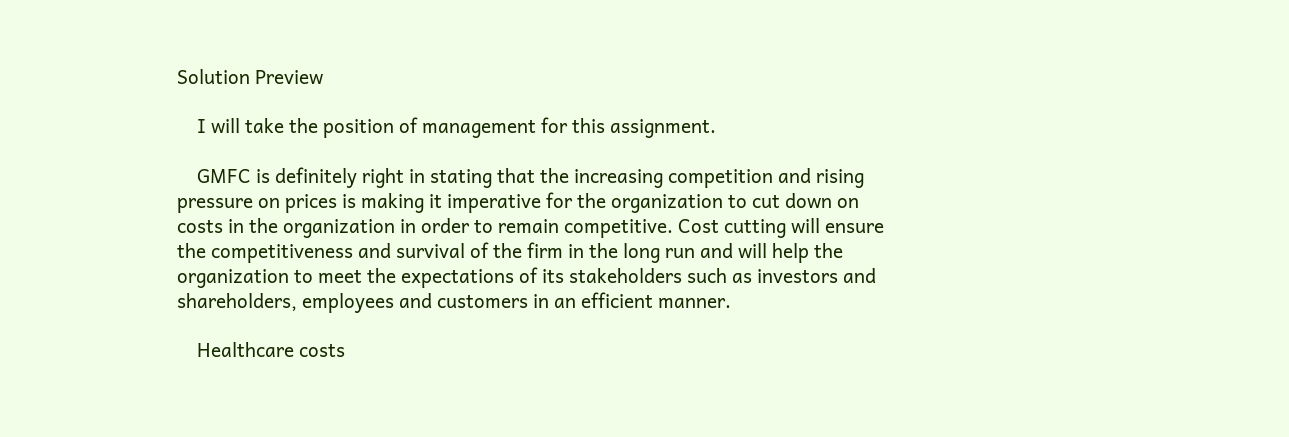Solution Preview

    I will take the position of management for this assignment.

    GMFC is definitely right in stating that the increasing competition and rising pressure on prices is making it imperative for the organization to cut down on costs in the organization in order to remain competitive. Cost cutting will ensure the competitiveness and survival of the firm in the long run and will help the organization to meet the expectations of its stakeholders such as investors and shareholders, employees and customers in an efficient manner.

    Healthcare costs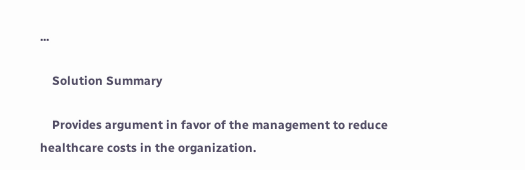...

    Solution Summary

    Provides argument in favor of the management to reduce healthcare costs in the organization.